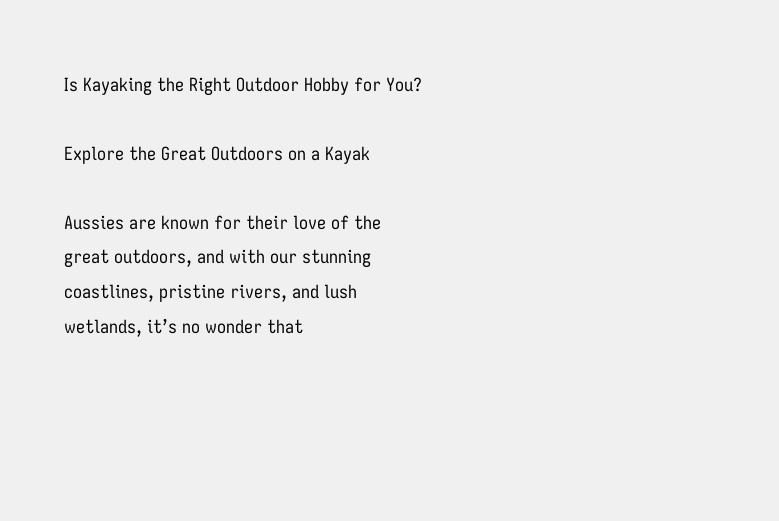Is Kayaking the Right Outdoor Hobby for You?

Explore the Great Outdoors on a Kayak

Aussies are known for their love of the great outdoors, and with our stunning coastlines, pristine rivers, and lush wetlands, it’s no wonder that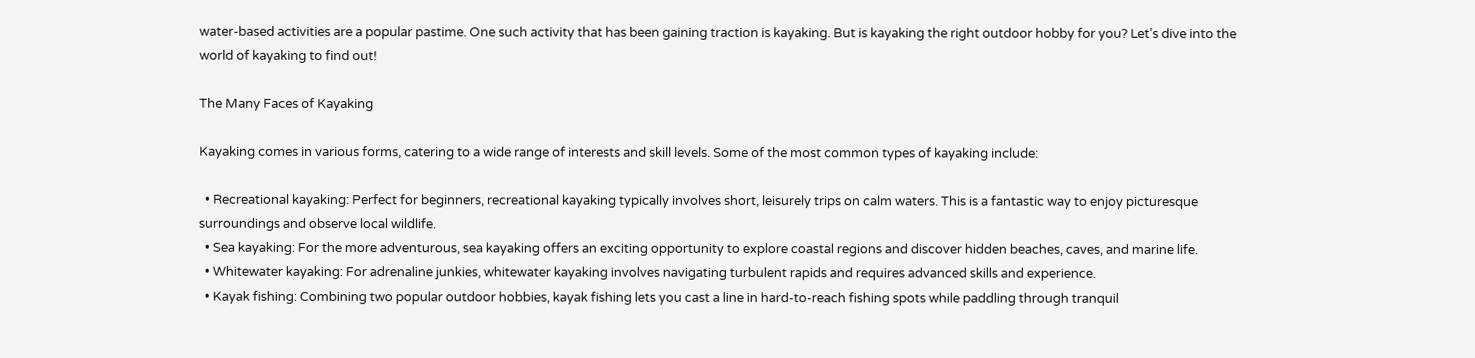water-based activities are a popular pastime. One such activity that has been gaining traction is kayaking. But is kayaking the right outdoor hobby for you? Let’s dive into the world of kayaking to find out!

The Many Faces of Kayaking

Kayaking comes in various forms, catering to a wide range of interests and skill levels. Some of the most common types of kayaking include:

  • Recreational kayaking: Perfect for beginners, recreational kayaking typically involves short, leisurely trips on calm waters. This is a fantastic way to enjoy picturesque surroundings and observe local wildlife.
  • Sea kayaking: For the more adventurous, sea kayaking offers an exciting opportunity to explore coastal regions and discover hidden beaches, caves, and marine life.
  • Whitewater kayaking: For adrenaline junkies, whitewater kayaking involves navigating turbulent rapids and requires advanced skills and experience.
  • Kayak fishing: Combining two popular outdoor hobbies, kayak fishing lets you cast a line in hard-to-reach fishing spots while paddling through tranquil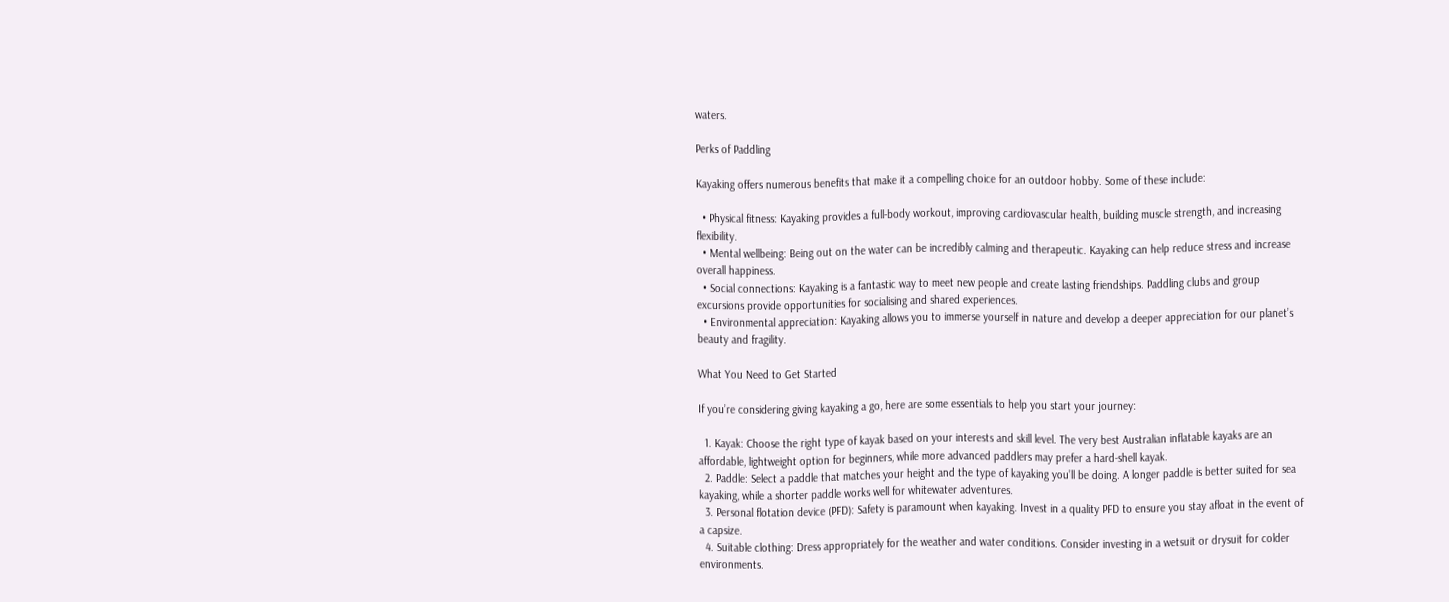waters.

Perks of Paddling

Kayaking offers numerous benefits that make it a compelling choice for an outdoor hobby. Some of these include:

  • Physical fitness: Kayaking provides a full-body workout, improving cardiovascular health, building muscle strength, and increasing flexibility.
  • Mental wellbeing: Being out on the water can be incredibly calming and therapeutic. Kayaking can help reduce stress and increase overall happiness.
  • Social connections: Kayaking is a fantastic way to meet new people and create lasting friendships. Paddling clubs and group excursions provide opportunities for socialising and shared experiences.
  • Environmental appreciation: Kayaking allows you to immerse yourself in nature and develop a deeper appreciation for our planet’s beauty and fragility.

What You Need to Get Started

If you’re considering giving kayaking a go, here are some essentials to help you start your journey:

  1. Kayak: Choose the right type of kayak based on your interests and skill level. The very best Australian inflatable kayaks are an affordable, lightweight option for beginners, while more advanced paddlers may prefer a hard-shell kayak.
  2. Paddle: Select a paddle that matches your height and the type of kayaking you’ll be doing. A longer paddle is better suited for sea kayaking, while a shorter paddle works well for whitewater adventures.
  3. Personal flotation device (PFD): Safety is paramount when kayaking. Invest in a quality PFD to ensure you stay afloat in the event of a capsize.
  4. Suitable clothing: Dress appropriately for the weather and water conditions. Consider investing in a wetsuit or drysuit for colder environments.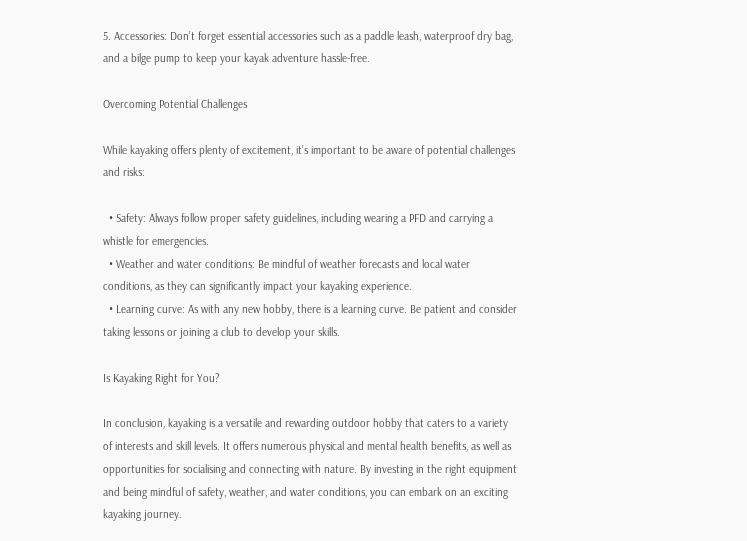5. Accessories: Don’t forget essential accessories such as a paddle leash, waterproof dry bag, and a bilge pump to keep your kayak adventure hassle-free.

Overcoming Potential Challenges

While kayaking offers plenty of excitement, it’s important to be aware of potential challenges and risks:

  • Safety: Always follow proper safety guidelines, including wearing a PFD and carrying a whistle for emergencies.
  • Weather and water conditions: Be mindful of weather forecasts and local water conditions, as they can significantly impact your kayaking experience.
  • Learning curve: As with any new hobby, there is a learning curve. Be patient and consider taking lessons or joining a club to develop your skills.

Is Kayaking Right for You?

In conclusion, kayaking is a versatile and rewarding outdoor hobby that caters to a variety of interests and skill levels. It offers numerous physical and mental health benefits, as well as opportunities for socialising and connecting with nature. By investing in the right equipment and being mindful of safety, weather, and water conditions, you can embark on an exciting kayaking journey.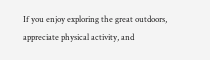If you enjoy exploring the great outdoors, appreciate physical activity, and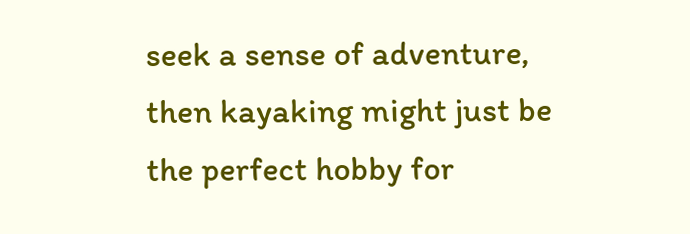seek a sense of adventure, then kayaking might just be the perfect hobby for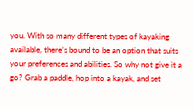you. With so many different types of kayaking available, there’s bound to be an option that suits your preferences and abilities. So why not give it a go? Grab a paddle, hop into a kayak, and set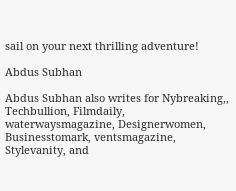sail on your next thrilling adventure!

Abdus Subhan

Abdus Subhan also writes for Nybreaking,, Techbullion, Filmdaily, waterwaysmagazine, Designerwomen, Businesstomark, ventsmagazine, Stylevanity, and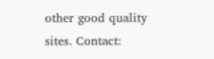other good quality sites. Contact: